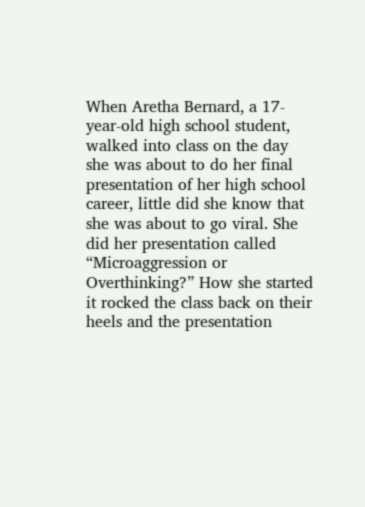When Aretha Bernard, a 17-year-old high school student, walked into class on the day she was about to do her final presentation of her high school career, little did she know that she was about to go viral. She did her presentation called “Microaggression or Overthinking?” How she started it rocked the class back on their heels and the presentation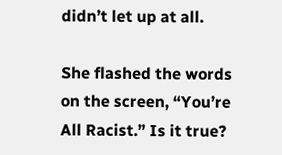didn’t let up at all.

She flashed the words on the screen, “You’re All Racist.” Is it true?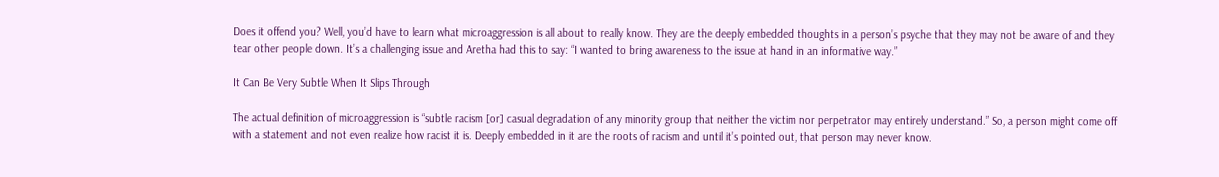Does it offend you? Well, you’d have to learn what microaggression is all about to really know. They are the deeply embedded thoughts in a person’s psyche that they may not be aware of and they tear other people down. It’s a challenging issue and Aretha had this to say: “I wanted to bring awareness to the issue at hand in an informative way.”

It Can Be Very Subtle When It Slips Through

The actual definition of microaggression is “subtle racism [or] casual degradation of any minority group that neither the victim nor perpetrator may entirely understand.” So, a person might come off with a statement and not even realize how racist it is. Deeply embedded in it are the roots of racism and until it’s pointed out, that person may never know.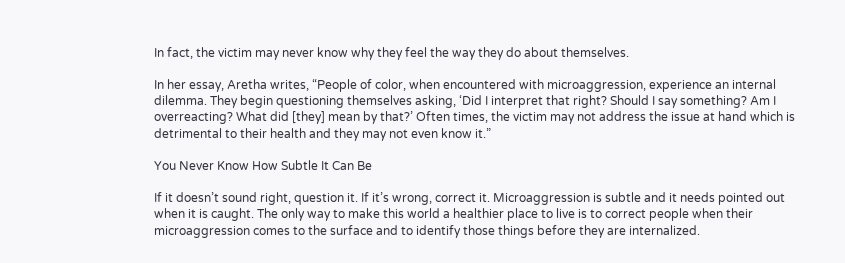In fact, the victim may never know why they feel the way they do about themselves.

In her essay, Aretha writes, “People of color, when encountered with microaggression, experience an internal dilemma. They begin questioning themselves asking, ‘Did I interpret that right? Should I say something? Am I overreacting? What did [they] mean by that?’ Often times, the victim may not address the issue at hand which is detrimental to their health and they may not even know it.”

You Never Know How Subtle It Can Be

If it doesn’t sound right, question it. If it’s wrong, correct it. Microaggression is subtle and it needs pointed out when it is caught. The only way to make this world a healthier place to live is to correct people when their microaggression comes to the surface and to identify those things before they are internalized.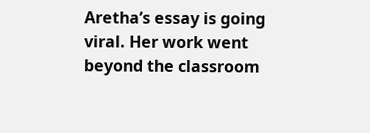Aretha’s essay is going viral. Her work went beyond the classroom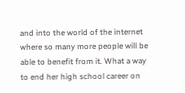and into the world of the internet where so many more people will be able to benefit from it. What a way to end her high school career on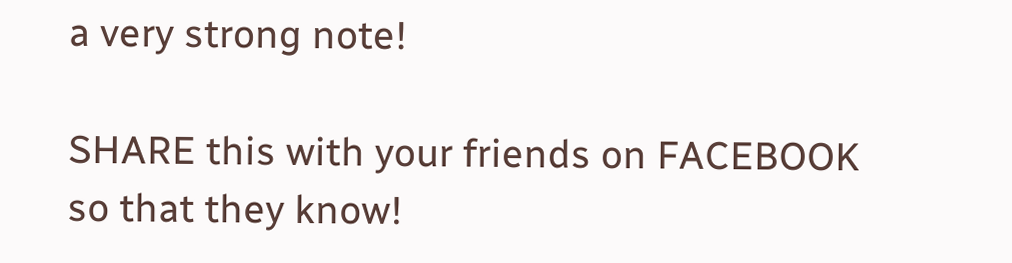a very strong note!

SHARE this with your friends on FACEBOOK so that they know!